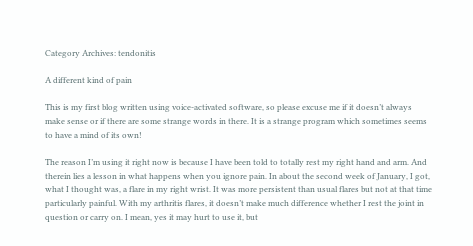Category Archives: tendonitis

A different kind of pain

This is my first blog written using voice-activated software, so please excuse me if it doesn’t always make sense or if there are some strange words in there. It is a strange program which sometimes seems to have a mind of its own!

The reason I’m using it right now is because I have been told to totally rest my right hand and arm. And therein lies a lesson in what happens when you ignore pain. In about the second week of January, I got, what I thought was, a flare in my right wrist. It was more persistent than usual flares but not at that time particularly painful. With my arthritis flares, it doesn’t make much difference whether I rest the joint in question or carry on. I mean, yes it may hurt to use it, but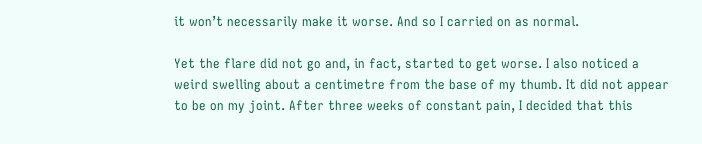it won’t necessarily make it worse. And so I carried on as normal.

Yet the flare did not go and, in fact, started to get worse. I also noticed a weird swelling about a centimetre from the base of my thumb. It did not appear to be on my joint. After three weeks of constant pain, I decided that this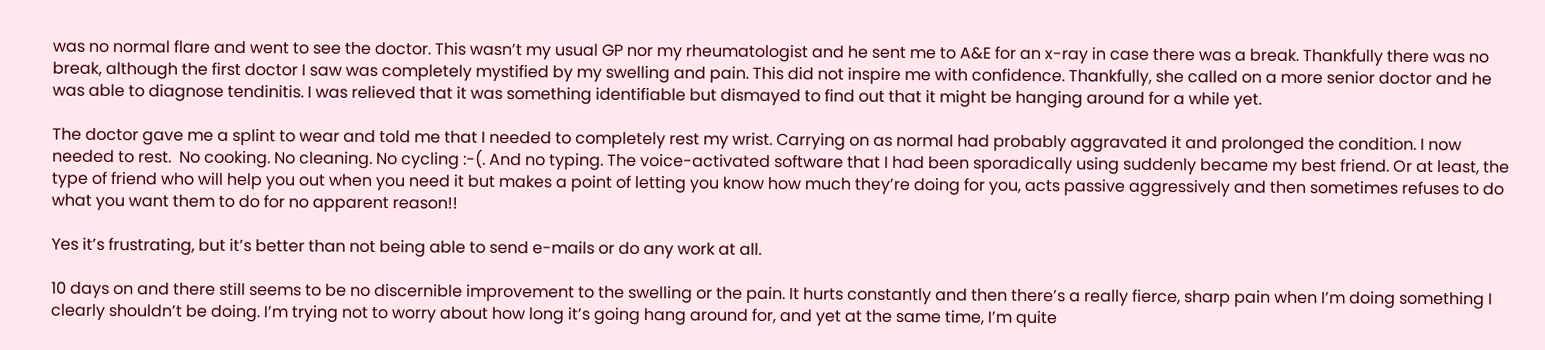was no normal flare and went to see the doctor. This wasn’t my usual GP nor my rheumatologist and he sent me to A&E for an x-ray in case there was a break. Thankfully there was no break, although the first doctor I saw was completely mystified by my swelling and pain. This did not inspire me with confidence. Thankfully, she called on a more senior doctor and he was able to diagnose tendinitis. I was relieved that it was something identifiable but dismayed to find out that it might be hanging around for a while yet.

The doctor gave me a splint to wear and told me that I needed to completely rest my wrist. Carrying on as normal had probably aggravated it and prolonged the condition. I now needed to rest.  No cooking. No cleaning. No cycling :-(. And no typing. The voice-activated software that I had been sporadically using suddenly became my best friend. Or at least, the type of friend who will help you out when you need it but makes a point of letting you know how much they’re doing for you, acts passive aggressively and then sometimes refuses to do what you want them to do for no apparent reason!!

Yes it’s frustrating, but it’s better than not being able to send e-mails or do any work at all.

10 days on and there still seems to be no discernible improvement to the swelling or the pain. It hurts constantly and then there’s a really fierce, sharp pain when I’m doing something I clearly shouldn’t be doing. I’m trying not to worry about how long it’s going hang around for, and yet at the same time, I’m quite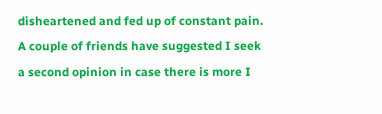disheartened and fed up of constant pain. A couple of friends have suggested I seek a second opinion in case there is more I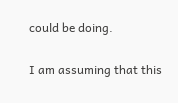could be doing.

I am assuming that this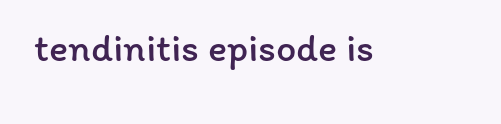tendinitis episode is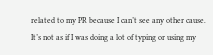related to my PR because I can’t see any other cause. It’s not as if I was doing a lot of typing or using my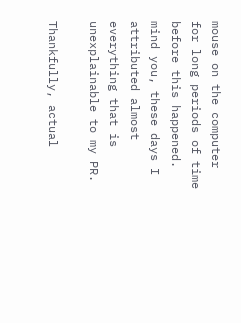mouse on the computer for long periods of time before this happened. mind you, these days I attributed almost everything that is unexplainable to my PR.

Thankfully, actual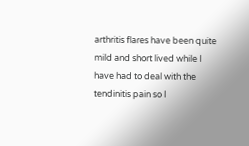arthritis flares have been quite mild and short lived while I have had to deal with the tendinitis pain so I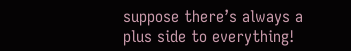suppose there’s always a plus side to everything!